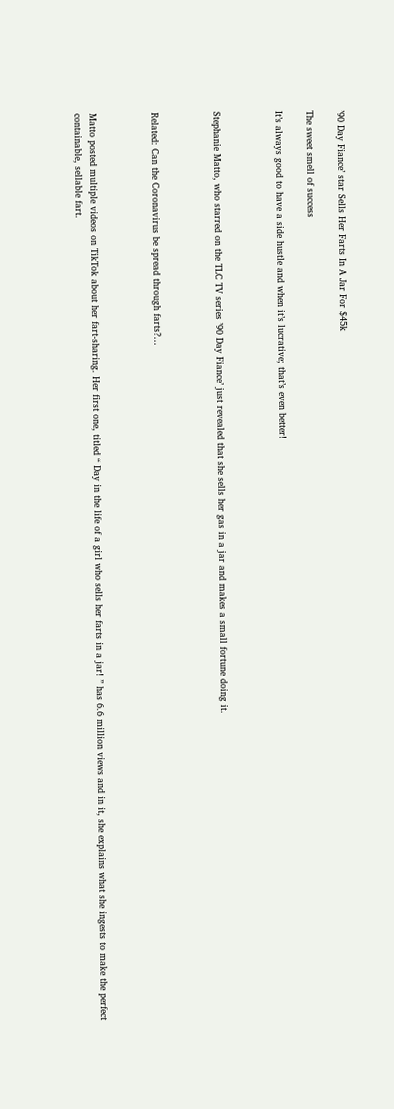’90 Day Fiance’ star Sells Her Farts In A Jar For $45k

The sweet smell of success

It’s always good to have a side hustle and when it’s lucrative; that’s even better!



Stephanie Matto, who starred on the TLC TV series ’90 Day Fiance’ just revealed that she sells her gas in a jar and makes a small fortune doing it.



Related: Can the Coronavirus be spread through farts?…



Matto posted multiple videos on TikTok about her fart-sharing. Her first one, titled “ Day in the life of a girl who sells her farts in a jar! ” has 6.6 million views and in it, she explains what she ingests to make the perfect containable, sellable fart.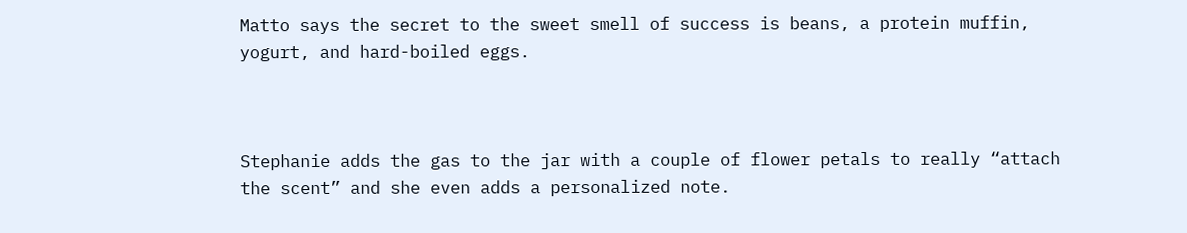Matto says the secret to the sweet smell of success is beans, a protein muffin, yogurt, and hard-boiled eggs.



Stephanie adds the gas to the jar with a couple of flower petals to really “attach the scent” and she even adds a personalized note.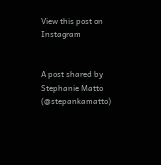View this post on Instagram


A post shared by Stephanie Matto (@stepankamatto)